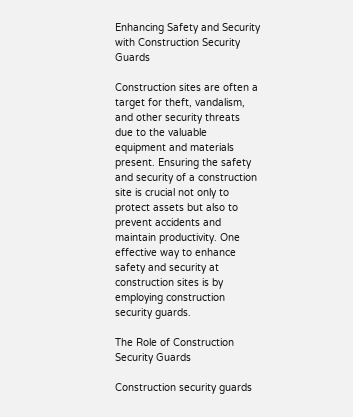Enhancing Safety and Security with Construction Security Guards

Construction sites are often a target for theft, vandalism, and other security threats due to the valuable equipment and materials present. Ensuring the safety and security of a construction site is crucial not only to protect assets but also to prevent accidents and maintain productivity. One effective way to enhance safety and security at construction sites is by employing construction security guards.

The Role of Construction Security Guards

Construction security guards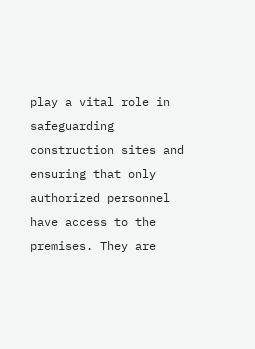play a vital role in safeguarding construction sites and ensuring that only authorized personnel have access to the premises. They are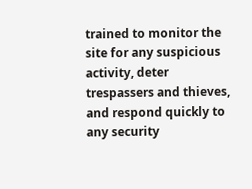trained to monitor the site for any suspicious activity, deter trespassers and thieves, and respond quickly to any security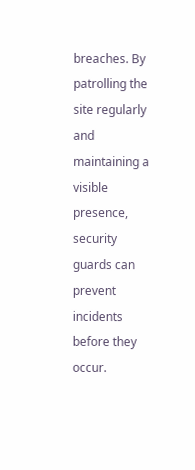breaches. By patrolling the site regularly and maintaining a visible presence, security guards can prevent incidents before they occur.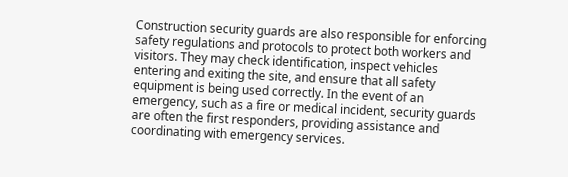Construction security guards are also responsible for enforcing safety regulations and protocols to protect both workers and visitors. They may check identification, inspect vehicles entering and exiting the site, and ensure that all safety equipment is being used correctly. In the event of an emergency, such as a fire or medical incident, security guards are often the first responders, providing assistance and coordinating with emergency services.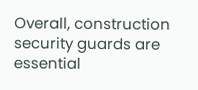Overall, construction security guards are essential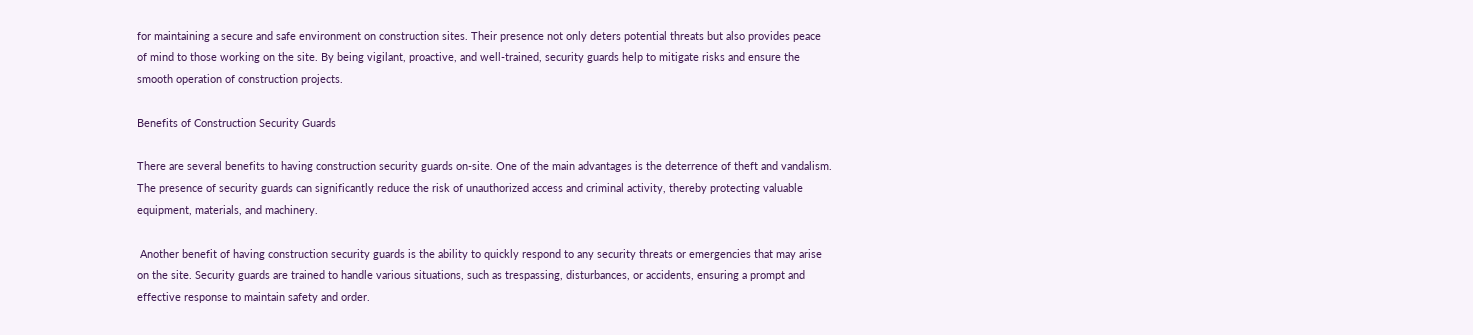for maintaining a secure and safe environment on construction sites. Their presence not only deters potential threats but also provides peace of mind to those working on the site. By being vigilant, proactive, and well-trained, security guards help to mitigate risks and ensure the smooth operation of construction projects.

Benefits of Construction Security Guards

There are several benefits to having construction security guards on-site. One of the main advantages is the deterrence of theft and vandalism. The presence of security guards can significantly reduce the risk of unauthorized access and criminal activity, thereby protecting valuable equipment, materials, and machinery.

 Another benefit of having construction security guards is the ability to quickly respond to any security threats or emergencies that may arise on the site. Security guards are trained to handle various situations, such as trespassing, disturbances, or accidents, ensuring a prompt and effective response to maintain safety and order.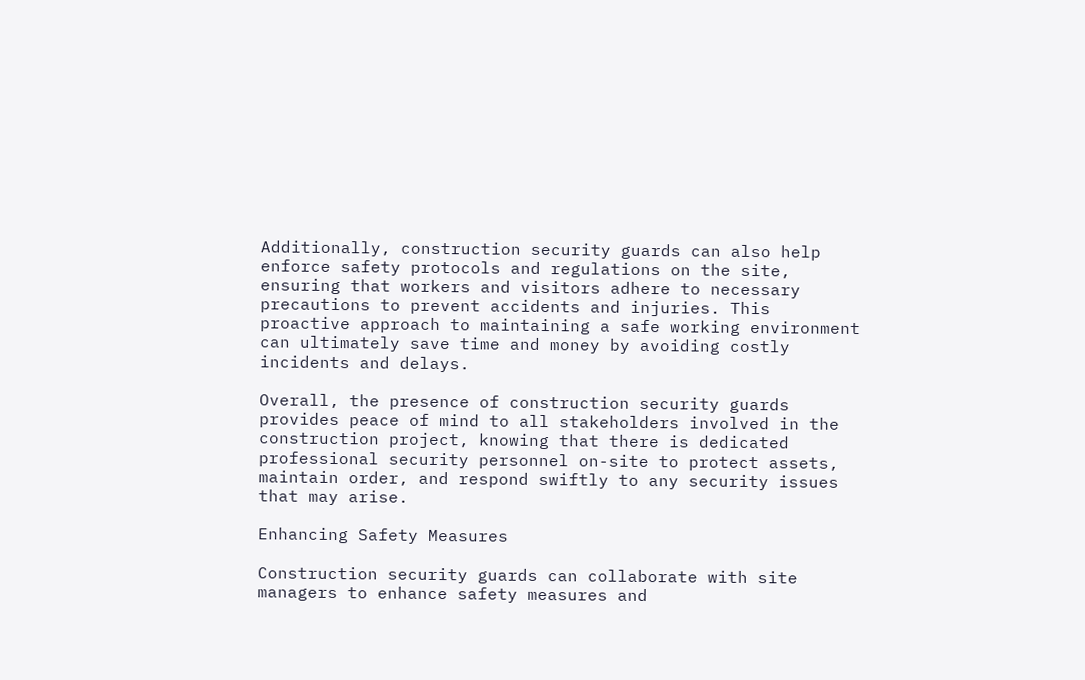Additionally, construction security guards can also help enforce safety protocols and regulations on the site, ensuring that workers and visitors adhere to necessary precautions to prevent accidents and injuries. This proactive approach to maintaining a safe working environment can ultimately save time and money by avoiding costly incidents and delays.

Overall, the presence of construction security guards provides peace of mind to all stakeholders involved in the construction project, knowing that there is dedicated professional security personnel on-site to protect assets, maintain order, and respond swiftly to any security issues that may arise.

Enhancing Safety Measures

Construction security guards can collaborate with site managers to enhance safety measures and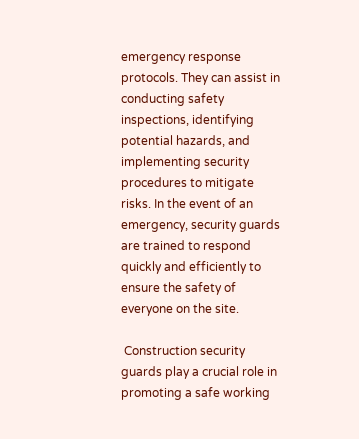emergency response protocols. They can assist in conducting safety inspections, identifying potential hazards, and implementing security procedures to mitigate risks. In the event of an emergency, security guards are trained to respond quickly and efficiently to ensure the safety of everyone on the site.

 Construction security guards play a crucial role in promoting a safe working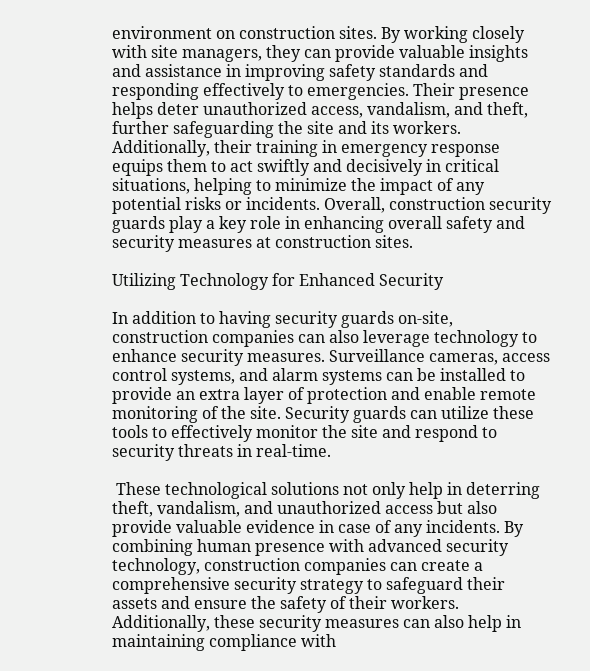environment on construction sites. By working closely with site managers, they can provide valuable insights and assistance in improving safety standards and responding effectively to emergencies. Their presence helps deter unauthorized access, vandalism, and theft, further safeguarding the site and its workers. Additionally, their training in emergency response equips them to act swiftly and decisively in critical situations, helping to minimize the impact of any potential risks or incidents. Overall, construction security guards play a key role in enhancing overall safety and security measures at construction sites.

Utilizing Technology for Enhanced Security

In addition to having security guards on-site, construction companies can also leverage technology to enhance security measures. Surveillance cameras, access control systems, and alarm systems can be installed to provide an extra layer of protection and enable remote monitoring of the site. Security guards can utilize these tools to effectively monitor the site and respond to security threats in real-time.

 These technological solutions not only help in deterring theft, vandalism, and unauthorized access but also provide valuable evidence in case of any incidents. By combining human presence with advanced security technology, construction companies can create a comprehensive security strategy to safeguard their assets and ensure the safety of their workers. Additionally, these security measures can also help in maintaining compliance with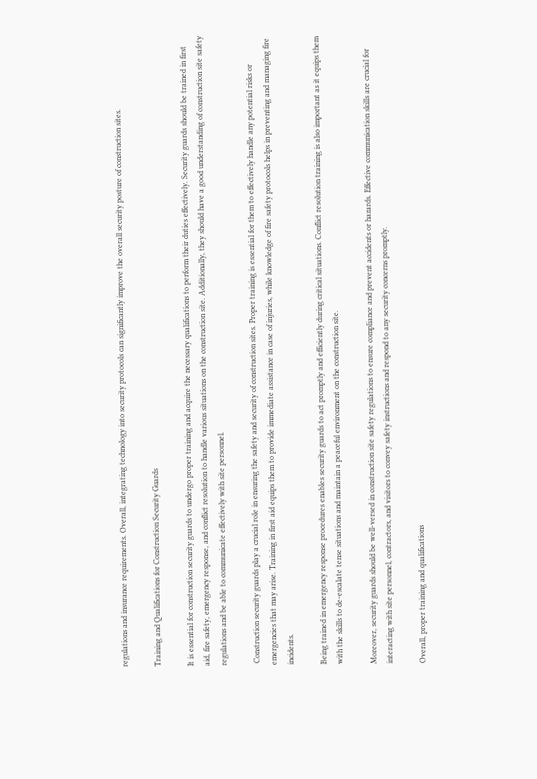regulations and insurance requirements. Overall, integrating technology into security protocols can significantly improve the overall security posture of construction sites.

Training and Qualifications for Construction Security Guards

It is essential for construction security guards to undergo proper training and acquire the necessary qualifications to perform their duties effectively. Security guards should be trained in first aid, fire safety, emergency response, and conflict resolution to handle various situations on the construction site. Additionally, they should have a good understanding of construction site safety regulations and be able to communicate effectively with site personnel.

 Construction security guards play a crucial role in ensuring the safety and security of construction sites. Proper training is essential for them to effectively handle any potential risks or emergencies that may arise. Training in first aid equips them to provide immediate assistance in case of injuries, while knowledge of fire safety protocols helps in preventing and managing fire incidents.

Being trained in emergency response procedures enables security guards to act promptly and efficiently during critical situations. Conflict resolution training is also important as it equips them with the skills to de-escalate tense situations and maintain a peaceful environment on the construction site.

Moreover, security guards should be well-versed in construction site safety regulations to ensure compliance and prevent accidents or hazards. Effective communication skills are crucial for interacting with site personnel, contractors, and visitors to convey safety instructions and respond to any security concerns promptly.

Overall, proper training and qualifications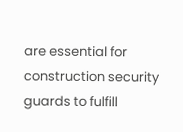are essential for construction security guards to fulfill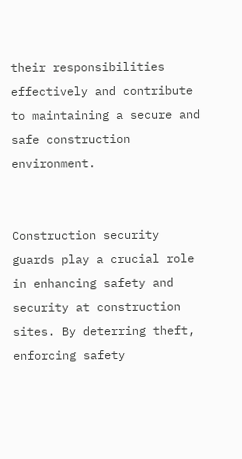their responsibilities effectively and contribute to maintaining a secure and safe construction environment.


Construction security guards play a crucial role in enhancing safety and security at construction sites. By deterring theft, enforcing safety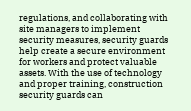regulations, and collaborating with site managers to implement security measures, security guards help create a secure environment for workers and protect valuable assets. With the use of technology and proper training, construction security guards can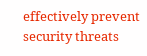effectively prevent security threats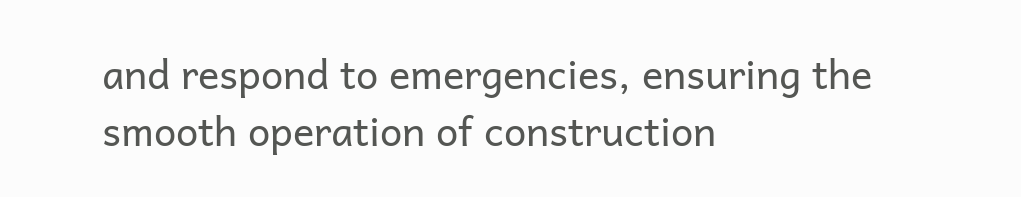and respond to emergencies, ensuring the smooth operation of construction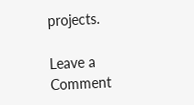projects.

Leave a Comment